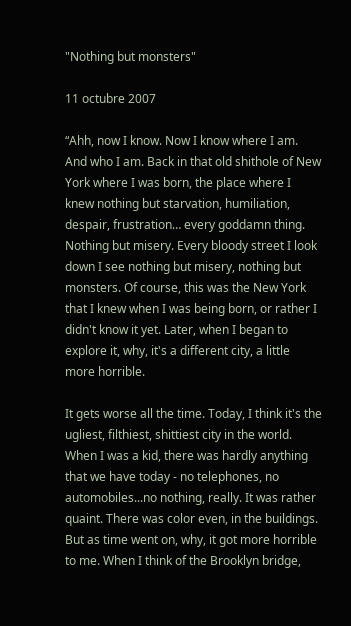"Nothing but monsters"

11 octubre 2007

“Ahh, now I know. Now I know where I am. And who I am. Back in that old shithole of New York where I was born, the place where I knew nothing but starvation, humiliation, despair, frustration… every goddamn thing. Nothing but misery. Every bloody street I look down I see nothing but misery, nothing but monsters. Of course, this was the New York that I knew when I was being born, or rather I didn't know it yet. Later, when I began to explore it, why, it's a different city, a little more horrible.

It gets worse all the time. Today, I think it's the ugliest, filthiest, shittiest city in the world. When I was a kid, there was hardly anything that we have today - no telephones, no automobiles...no nothing, really. It was rather quaint. There was color even, in the buildings. But as time went on, why, it got more horrible to me. When I think of the Brooklyn bridge,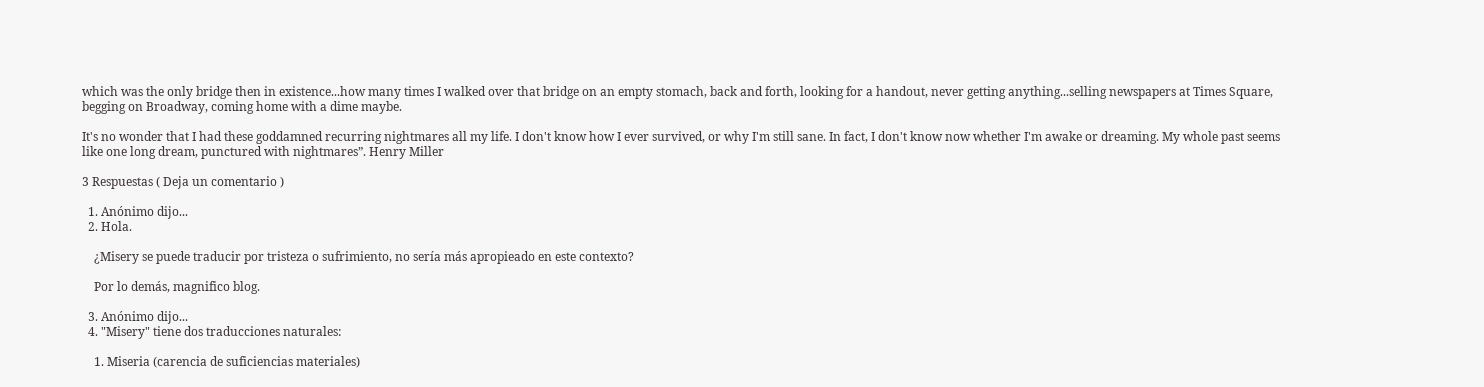which was the only bridge then in existence...how many times I walked over that bridge on an empty stomach, back and forth, looking for a handout, never getting anything...selling newspapers at Times Square, begging on Broadway, coming home with a dime maybe.

It's no wonder that I had these goddamned recurring nightmares all my life. I don't know how I ever survived, or why I'm still sane. In fact, I don't know now whether I'm awake or dreaming. My whole past seems like one long dream, punctured with nightmares”. Henry Miller

3 Respuestas ( Deja un comentario )

  1. Anónimo dijo...
  2. Hola.

    ¿Misery se puede traducir por tristeza o sufrimiento, no sería más apropieado en este contexto?

    Por lo demás, magnifico blog.

  3. Anónimo dijo...
  4. "Misery" tiene dos traducciones naturales:

    1. Miseria (carencia de suficiencias materiales)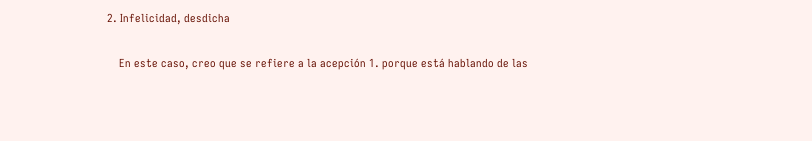2. Infelicidad, desdicha

    En este caso, creo que se refiere a la acepción 1. porque está hablando de las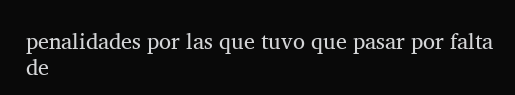penalidades por las que tuvo que pasar por falta de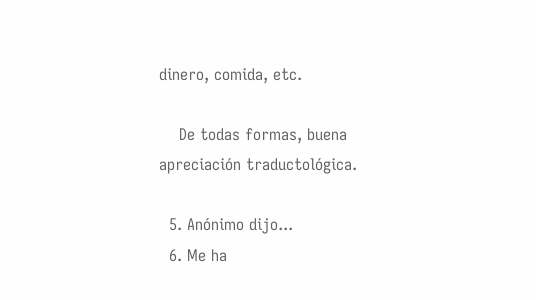dinero, comida, etc.

    De todas formas, buena apreciación traductológica.

  5. Anónimo dijo...
  6. Me ha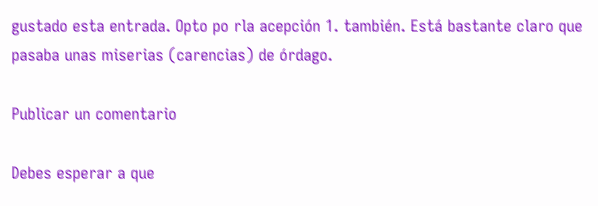gustado esta entrada. Opto po rla acepción 1. también. Está bastante claro que pasaba unas miserias (carencias) de órdago.

Publicar un comentario

Debes esperar a que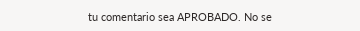tu comentario sea APROBADO. No se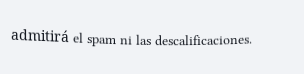admitirá el spam ni las descalificaciones.